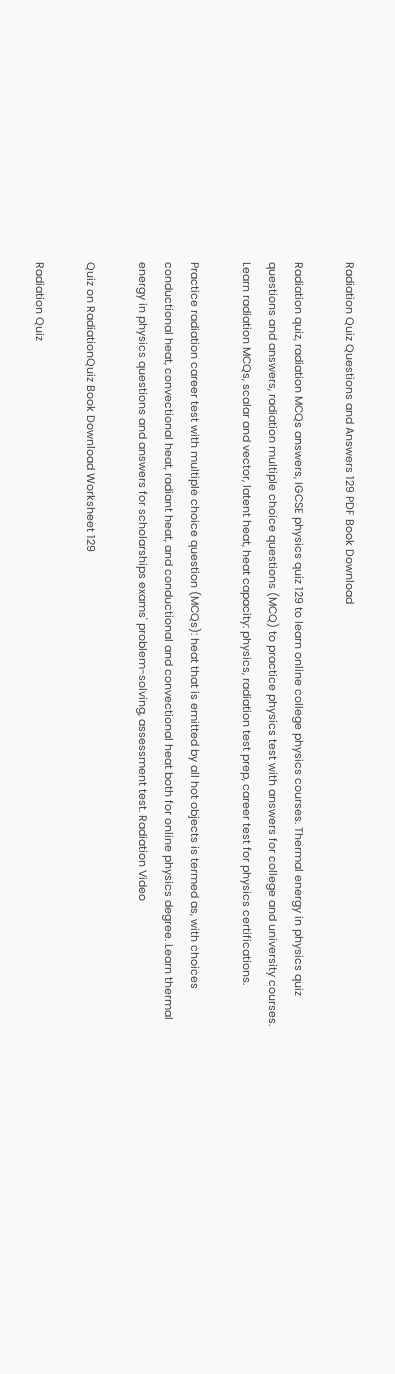Radiation Quiz Questions and Answers 129 PDF Book Download

Radiation quiz, radiation MCQs answers, IGCSE physics quiz 129 to learn online college physics courses. Thermal energy in physics quiz questions and answers, radiation multiple choice questions (MCQ) to practice physics test with answers for college and university courses. Learn radiation MCQs, scalar and vector, latent heat, heat capacity: physics, radiation test prep, career test for physics certifications.

Practice radiation career test with multiple choice question (MCQs): heat that is emitted by all hot objects is termed as, with choices conductional heat, convectional heat, radiant heat, and conductional and convectional heat both for online physics degree. Learn thermal energy in physics questions and answers for scholarships exams' problem-solving, assessment test. Radiation Video

Quiz on RadiationQuiz Book Download Worksheet 129

Radiation Quiz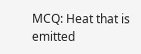MCQ: Heat that is emitted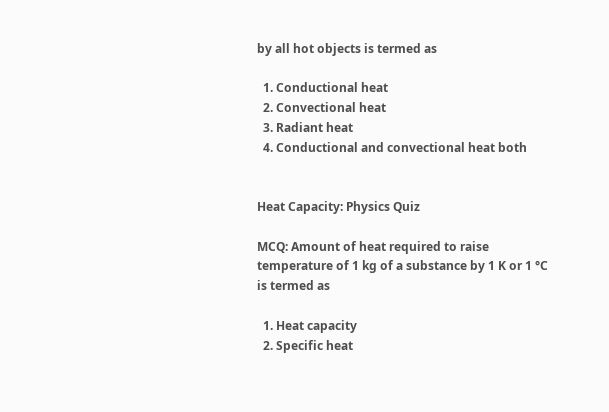by all hot objects is termed as

  1. Conductional heat
  2. Convectional heat
  3. Radiant heat
  4. Conductional and convectional heat both


Heat Capacity: Physics Quiz

MCQ: Amount of heat required to raise temperature of 1 kg of a substance by 1 K or 1 °C is termed as

  1. Heat capacity
  2. Specific heat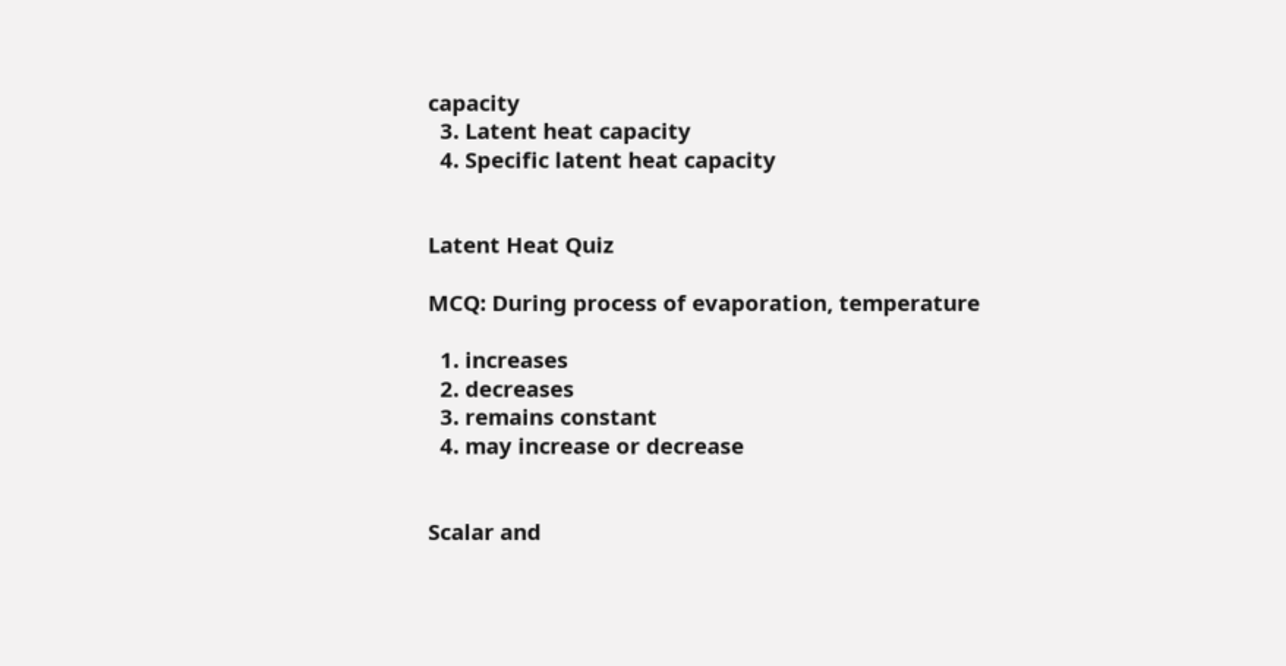capacity
  3. Latent heat capacity
  4. Specific latent heat capacity


Latent Heat Quiz

MCQ: During process of evaporation, temperature

  1. increases
  2. decreases
  3. remains constant
  4. may increase or decrease


Scalar and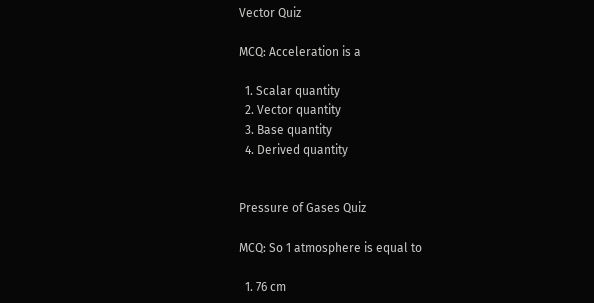Vector Quiz

MCQ: Acceleration is a

  1. Scalar quantity
  2. Vector quantity
  3. Base quantity
  4. Derived quantity


Pressure of Gases Quiz

MCQ: So 1 atmosphere is equal to

  1. 76 cm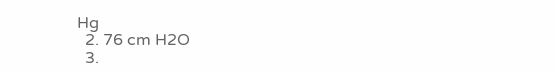Hg
  2. 76 cm H2O
  3.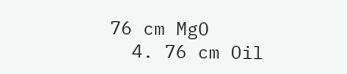76 cm MgO
  4. 76 cm Oil